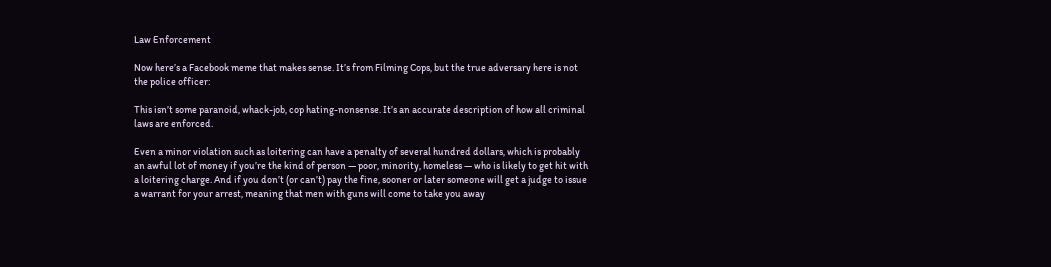Law Enforcement

Now here’s a Facebook meme that makes sense. It’s from Filming Cops, but the true adversary here is not the police officer:

This isn’t some paranoid, whack-job, cop hating-nonsense. It’s an accurate description of how all criminal laws are enforced.

Even a minor violation such as loitering can have a penalty of several hundred dollars, which is probably an awful lot of money if you’re the kind of person — poor, minority, homeless — who is likely to get hit with a loitering charge. And if you don’t (or can’t) pay the fine, sooner or later someone will get a judge to issue a warrant for your arrest, meaning that men with guns will come to take you away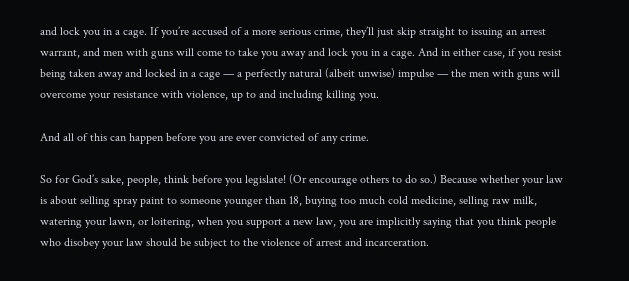and lock you in a cage. If you’re accused of a more serious crime, they’ll just skip straight to issuing an arrest warrant, and men with guns will come to take you away and lock you in a cage. And in either case, if you resist being taken away and locked in a cage — a perfectly natural (albeit unwise) impulse — the men with guns will overcome your resistance with violence, up to and including killing you.

And all of this can happen before you are ever convicted of any crime.

So for God’s sake, people, think before you legislate! (Or encourage others to do so.) Because whether your law is about selling spray paint to someone younger than 18, buying too much cold medicine, selling raw milk, watering your lawn, or loitering, when you support a new law, you are implicitly saying that you think people who disobey your law should be subject to the violence of arrest and incarceration.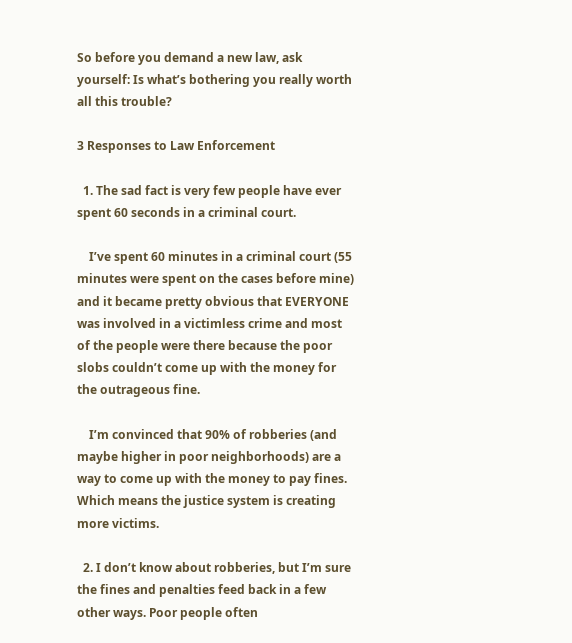So before you demand a new law, ask yourself: Is what’s bothering you really worth all this trouble?

3 Responses to Law Enforcement

  1. The sad fact is very few people have ever spent 60 seconds in a criminal court.

    I’ve spent 60 minutes in a criminal court (55 minutes were spent on the cases before mine) and it became pretty obvious that EVERYONE was involved in a victimless crime and most of the people were there because the poor slobs couldn’t come up with the money for the outrageous fine.

    I’m convinced that 90% of robberies (and maybe higher in poor neighborhoods) are a way to come up with the money to pay fines. Which means the justice system is creating more victims.

  2. I don’t know about robberies, but I’m sure the fines and penalties feed back in a few other ways. Poor people often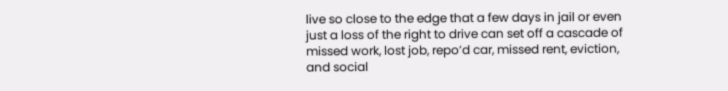live so close to the edge that a few days in jail or even just a loss of the right to drive can set off a cascade of missed work, lost job, repo’d car, missed rent, eviction, and social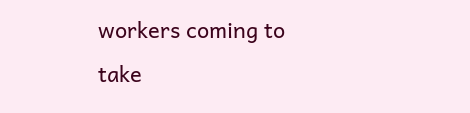workers coming to take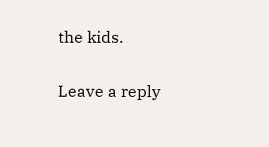the kids.

Leave a reply